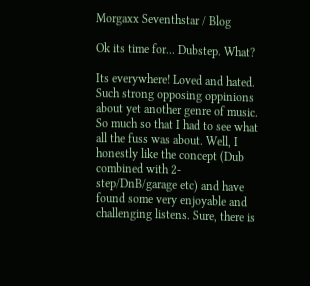Morgaxx Seventhstar / Blog

Ok its time for... Dubstep. What?

Its everywhere! Loved and hated. Such strong opposing oppinions about yet another genre of music. So much so that I had to see what all the fuss was about. Well, I honestly like the concept (Dub combined with 2-step/DnB/garage etc) and have found some very enjoyable and challenging listens. Sure, there is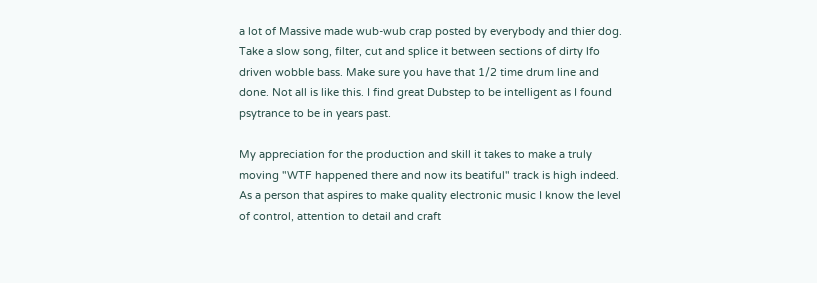a lot of Massive made wub-wub crap posted by everybody and thier dog. Take a slow song, filter, cut and splice it between sections of dirty lfo driven wobble bass. Make sure you have that 1/2 time drum line and done. Not all is like this. I find great Dubstep to be intelligent as I found psytrance to be in years past.

My appreciation for the production and skill it takes to make a truly moving "WTF happened there and now its beatiful" track is high indeed. As a person that aspires to make quality electronic music I know the level of control, attention to detail and craft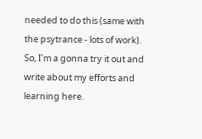needed to do this (same with the psytrance - lots of work). So, I'm a gonna try it out and write about my efforts and learning here.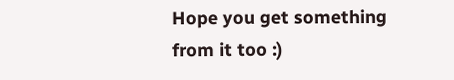Hope you get something from it too :)